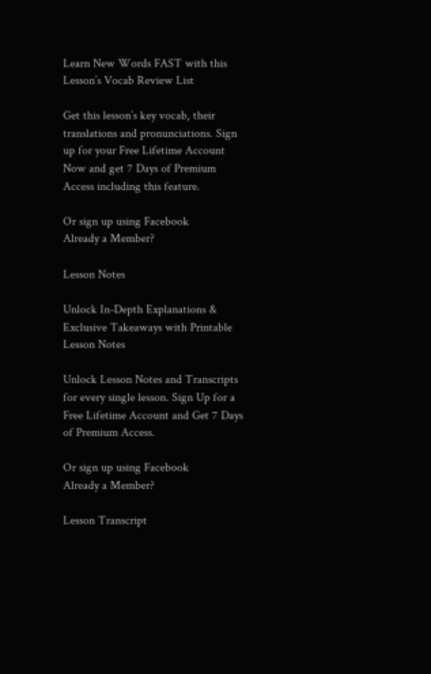Learn New Words FAST with this Lesson’s Vocab Review List

Get this lesson’s key vocab, their translations and pronunciations. Sign up for your Free Lifetime Account Now and get 7 Days of Premium Access including this feature.

Or sign up using Facebook
Already a Member?

Lesson Notes

Unlock In-Depth Explanations & Exclusive Takeaways with Printable Lesson Notes

Unlock Lesson Notes and Transcripts for every single lesson. Sign Up for a Free Lifetime Account and Get 7 Days of Premium Access.

Or sign up using Facebook
Already a Member?

Lesson Transcript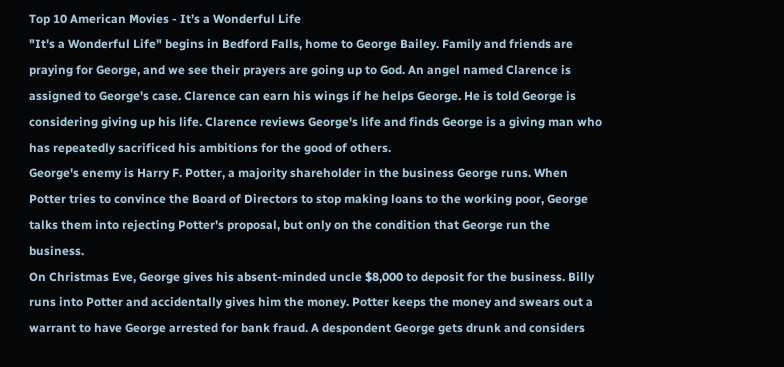Top 10 American Movies - It’s a Wonderful Life
"It's a Wonderful Life" begins in Bedford Falls, home to George Bailey. Family and friends are praying for George, and we see their prayers are going up to God. An angel named Clarence is assigned to George's case. Clarence can earn his wings if he helps George. He is told George is considering giving up his life. Clarence reviews George's life and finds George is a giving man who has repeatedly sacrificed his ambitions for the good of others.
George's enemy is Harry F. Potter, a majority shareholder in the business George runs. When Potter tries to convince the Board of Directors to stop making loans to the working poor, George talks them into rejecting Potter's proposal, but only on the condition that George run the business.
On Christmas Eve, George gives his absent-minded uncle $8,000 to deposit for the business. Billy runs into Potter and accidentally gives him the money. Potter keeps the money and swears out a warrant to have George arrested for bank fraud. A despondent George gets drunk and considers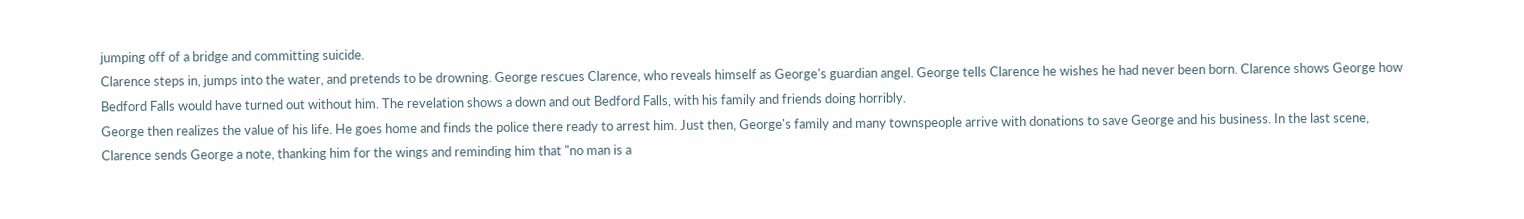jumping off of a bridge and committing suicide.
Clarence steps in, jumps into the water, and pretends to be drowning. George rescues Clarence, who reveals himself as George's guardian angel. George tells Clarence he wishes he had never been born. Clarence shows George how Bedford Falls would have turned out without him. The revelation shows a down and out Bedford Falls, with his family and friends doing horribly.
George then realizes the value of his life. He goes home and finds the police there ready to arrest him. Just then, George's family and many townspeople arrive with donations to save George and his business. In the last scene, Clarence sends George a note, thanking him for the wings and reminding him that "no man is a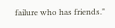failure who has friends."